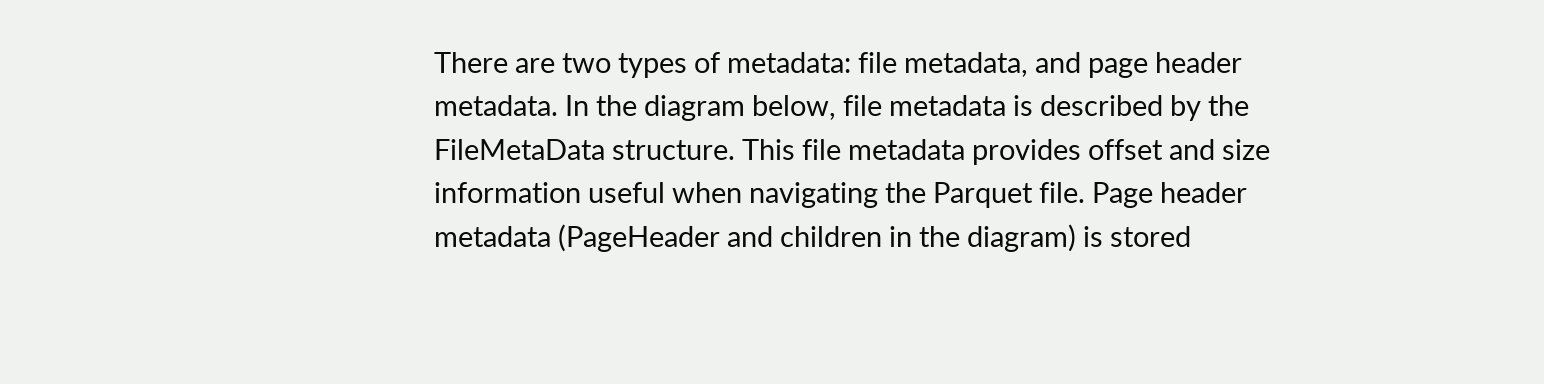There are two types of metadata: file metadata, and page header metadata. In the diagram below, file metadata is described by the FileMetaData structure. This file metadata provides offset and size information useful when navigating the Parquet file. Page header metadata (PageHeader and children in the diagram) is stored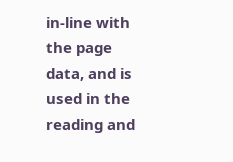in-line with the page data, and is used in the reading and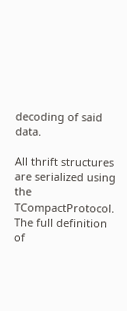decoding of said data.

All thrift structures are serialized using the TCompactProtocol. The full definition of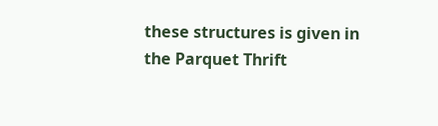these structures is given in the Parquet Thrift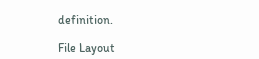definition.

File Layout